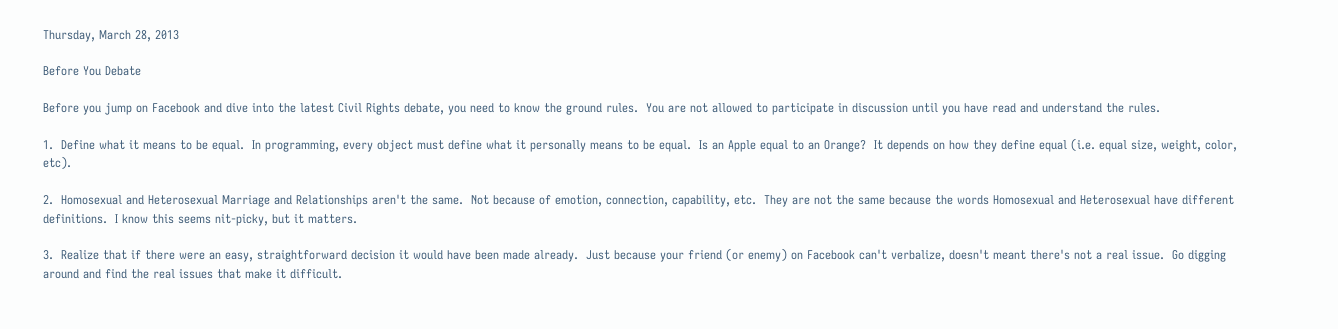Thursday, March 28, 2013

Before You Debate

Before you jump on Facebook and dive into the latest Civil Rights debate, you need to know the ground rules.  You are not allowed to participate in discussion until you have read and understand the rules.

1.  Define what it means to be equal.  In programming, every object must define what it personally means to be equal.  Is an Apple equal to an Orange?  It depends on how they define equal (i.e. equal size, weight, color, etc).

2.  Homosexual and Heterosexual Marriage and Relationships aren't the same.  Not because of emotion, connection, capability, etc.  They are not the same because the words Homosexual and Heterosexual have different definitions.  I know this seems nit-picky, but it matters.

3.  Realize that if there were an easy, straightforward decision it would have been made already.  Just because your friend (or enemy) on Facebook can't verbalize, doesn't meant there's not a real issue.  Go digging around and find the real issues that make it difficult.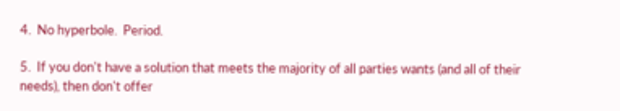4.  No hyperbole.  Period.

5.  If you don't have a solution that meets the majority of all parties wants (and all of their needs), then don't offer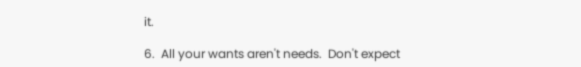it.

6.  All your wants aren't needs.  Don't expect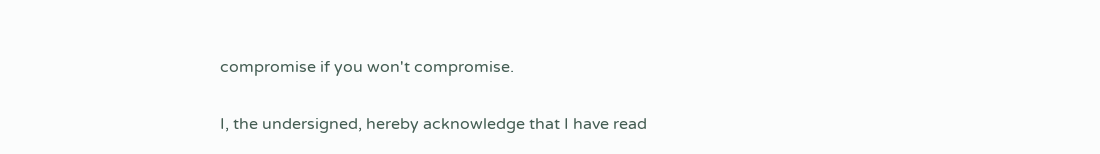compromise if you won't compromise.

I, the undersigned, hereby acknowledge that I have read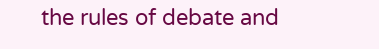the rules of debate and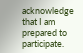acknowledge that I am prepared to participate.